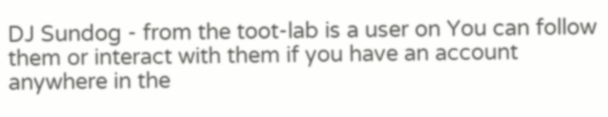DJ Sundog - from the toot-lab is a user on You can follow them or interact with them if you have an account anywhere in the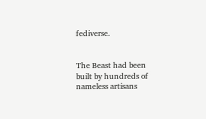fediverse.


The Beast had been built by hundreds of nameless artisans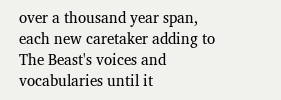over a thousand year span, each new caretaker adding to The Beast's voices and vocabularies until it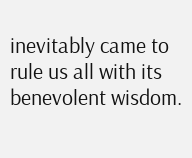inevitably came to rule us all with its benevolent wisdom.